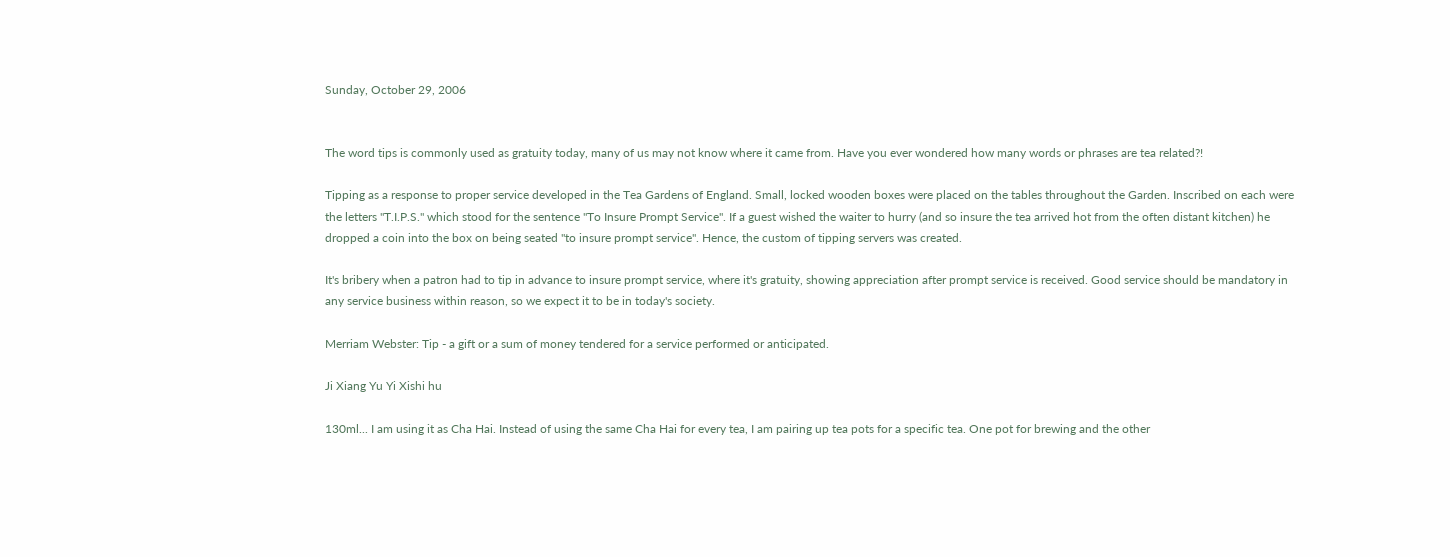Sunday, October 29, 2006


The word tips is commonly used as gratuity today, many of us may not know where it came from. Have you ever wondered how many words or phrases are tea related?!

Tipping as a response to proper service developed in the Tea Gardens of England. Small, locked wooden boxes were placed on the tables throughout the Garden. Inscribed on each were the letters "T.I.P.S." which stood for the sentence "To Insure Prompt Service". If a guest wished the waiter to hurry (and so insure the tea arrived hot from the often distant kitchen) he dropped a coin into the box on being seated "to insure prompt service". Hence, the custom of tipping servers was created.

It's bribery when a patron had to tip in advance to insure prompt service, where it's gratuity, showing appreciation after prompt service is received. Good service should be mandatory in any service business within reason, so we expect it to be in today's society.

Merriam Webster: Tip - a gift or a sum of money tendered for a service performed or anticipated.

Ji Xiang Yu Yi Xishi hu

130ml... I am using it as Cha Hai. Instead of using the same Cha Hai for every tea, I am pairing up tea pots for a specific tea. One pot for brewing and the other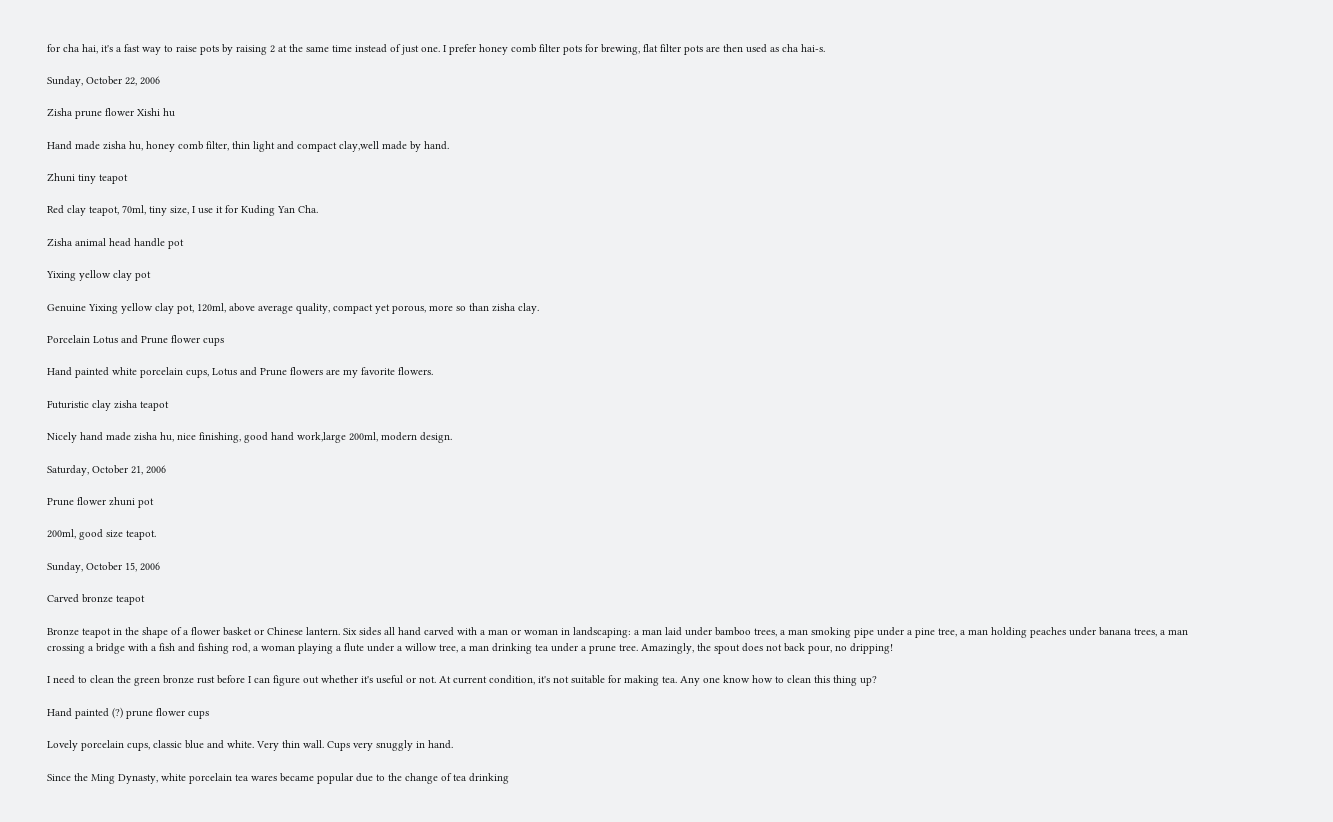for cha hai, it's a fast way to raise pots by raising 2 at the same time instead of just one. I prefer honey comb filter pots for brewing, flat filter pots are then used as cha hai-s.

Sunday, October 22, 2006

Zisha prune flower Xishi hu

Hand made zisha hu, honey comb filter, thin light and compact clay,well made by hand.

Zhuni tiny teapot

Red clay teapot, 70ml, tiny size, I use it for Kuding Yan Cha.

Zisha animal head handle pot

Yixing yellow clay pot

Genuine Yixing yellow clay pot, 120ml, above average quality, compact yet porous, more so than zisha clay.

Porcelain Lotus and Prune flower cups

Hand painted white porcelain cups, Lotus and Prune flowers are my favorite flowers.

Futuristic clay zisha teapot

Nicely hand made zisha hu, nice finishing, good hand work,large 200ml, modern design.

Saturday, October 21, 2006

Prune flower zhuni pot

200ml, good size teapot.

Sunday, October 15, 2006

Carved bronze teapot

Bronze teapot in the shape of a flower basket or Chinese lantern. Six sides all hand carved with a man or woman in landscaping: a man laid under bamboo trees, a man smoking pipe under a pine tree, a man holding peaches under banana trees, a man crossing a bridge with a fish and fishing rod, a woman playing a flute under a willow tree, a man drinking tea under a prune tree. Amazingly, the spout does not back pour, no dripping!

I need to clean the green bronze rust before I can figure out whether it's useful or not. At current condition, it's not suitable for making tea. Any one know how to clean this thing up?

Hand painted (?) prune flower cups

Lovely porcelain cups, classic blue and white. Very thin wall. Cups very snuggly in hand.

Since the Ming Dynasty, white porcelain tea wares became popular due to the change of tea drinking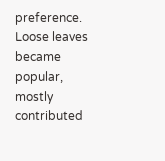preference. Loose leaves became popular, mostly contributed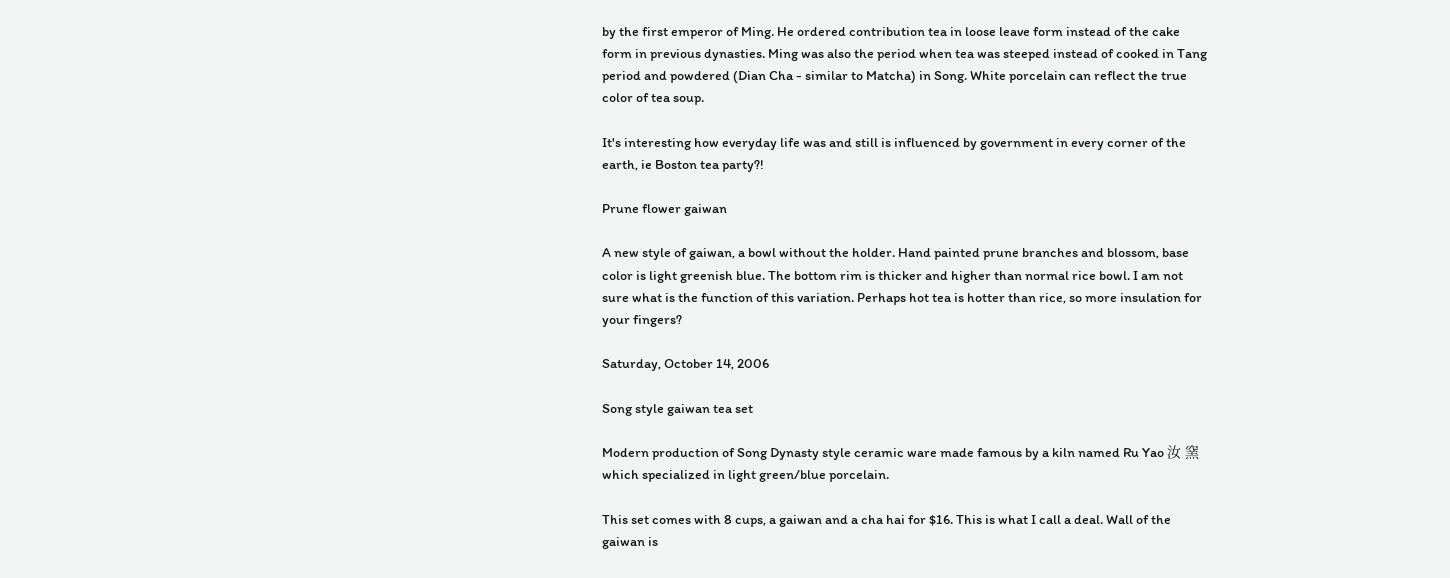by the first emperor of Ming. He ordered contribution tea in loose leave form instead of the cake form in previous dynasties. Ming was also the period when tea was steeped instead of cooked in Tang period and powdered (Dian Cha - similar to Matcha) in Song. White porcelain can reflect the true color of tea soup.

It's interesting how everyday life was and still is influenced by government in every corner of the earth, ie Boston tea party?!

Prune flower gaiwan

A new style of gaiwan, a bowl without the holder. Hand painted prune branches and blossom, base color is light greenish blue. The bottom rim is thicker and higher than normal rice bowl. I am not sure what is the function of this variation. Perhaps hot tea is hotter than rice, so more insulation for your fingers?

Saturday, October 14, 2006

Song style gaiwan tea set

Modern production of Song Dynasty style ceramic ware made famous by a kiln named Ru Yao 汝 窯 which specialized in light green/blue porcelain.

This set comes with 8 cups, a gaiwan and a cha hai for $16. This is what I call a deal. Wall of the gaiwan is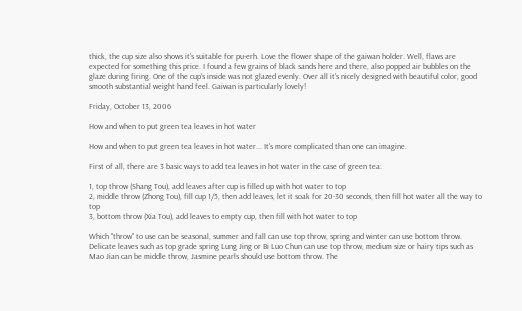thick, the cup size also shows it's suitable for pu-erh. Love the flower shape of the gaiwan holder. Well, flaws are expected for something this price. I found a few grains of black sands here and there, also popped air bubbles on the glaze during firing. One of the cup's inside was not glazed evenly. Over all it's nicely designed with beautiful color, good smooth substantial weight hand feel. Gaiwan is particularly lovely!

Friday, October 13, 2006

How and when to put green tea leaves in hot water

How and when to put green tea leaves in hot water... It's more complicated than one can imagine.

First of all, there are 3 basic ways to add tea leaves in hot water in the case of green tea:

1, top throw (Shang Tou), add leaves after cup is filled up with hot water to top
2, middle throw (Zhong Tou), fill cup 1/5, then add leaves, let it soak for 20-30 seconds, then fill hot water all the way to top
3, bottom throw (Xia Tou), add leaves to empty cup, then fill with hot water to top

Which "throw" to use can be seasonal, summer and fall can use top throw, spring and winter can use bottom throw. Delicate leaves such as top grade spring Lung Jing or Bi Luo Chun can use top throw, medium size or hairy tips such as Mao Jian can be middle throw, Jasmine pearls should use bottom throw. The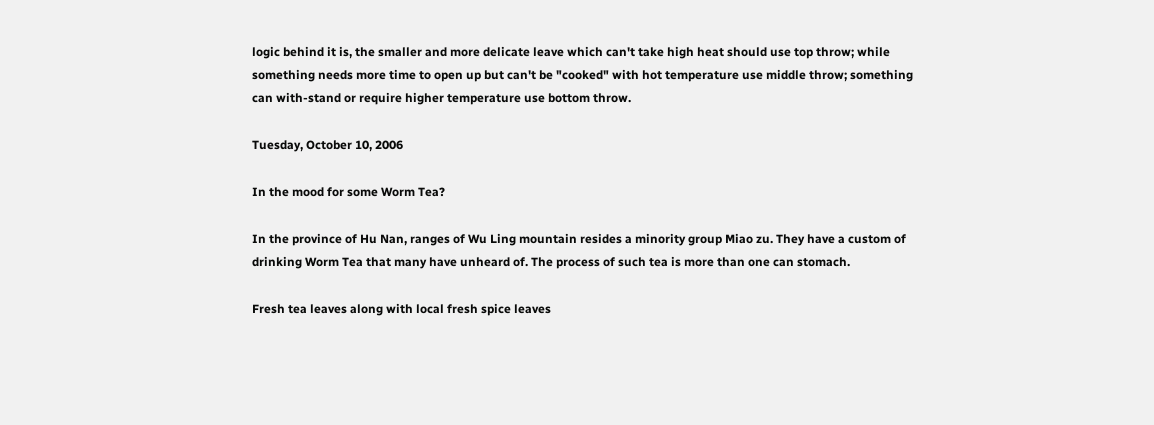logic behind it is, the smaller and more delicate leave which can't take high heat should use top throw; while something needs more time to open up but can't be "cooked" with hot temperature use middle throw; something can with-stand or require higher temperature use bottom throw.

Tuesday, October 10, 2006

In the mood for some Worm Tea?

In the province of Hu Nan, ranges of Wu Ling mountain resides a minority group Miao zu. They have a custom of drinking Worm Tea that many have unheard of. The process of such tea is more than one can stomach.

Fresh tea leaves along with local fresh spice leaves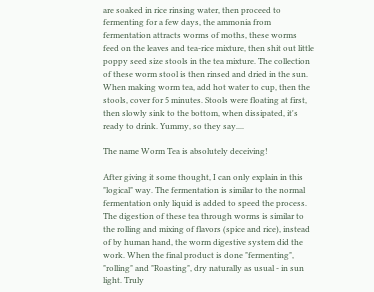are soaked in rice rinsing water, then proceed to fermenting for a few days, the ammonia from fermentation attracts worms of moths, these worms feed on the leaves and tea-rice mixture, then shit out little poppy seed size stools in the tea mixture. The collection of these worm stool is then rinsed and dried in the sun. When making worm tea, add hot water to cup, then the stools, cover for 5 minutes. Stools were floating at first, then slowly sink to the bottom, when dissipated, it's ready to drink. Yummy, so they say....

The name Worm Tea is absolutely deceiving!

After giving it some thought, I can only explain in this "logical" way. The fermentation is similar to the normal fermentation only liquid is added to speed the process. The digestion of these tea through worms is similar to the rolling and mixing of flavors (spice and rice), instead of by human hand, the worm digestive system did the work. When the final product is done "fermenting", "rolling" and "Roasting", dry naturally as usual - in sun light. Truly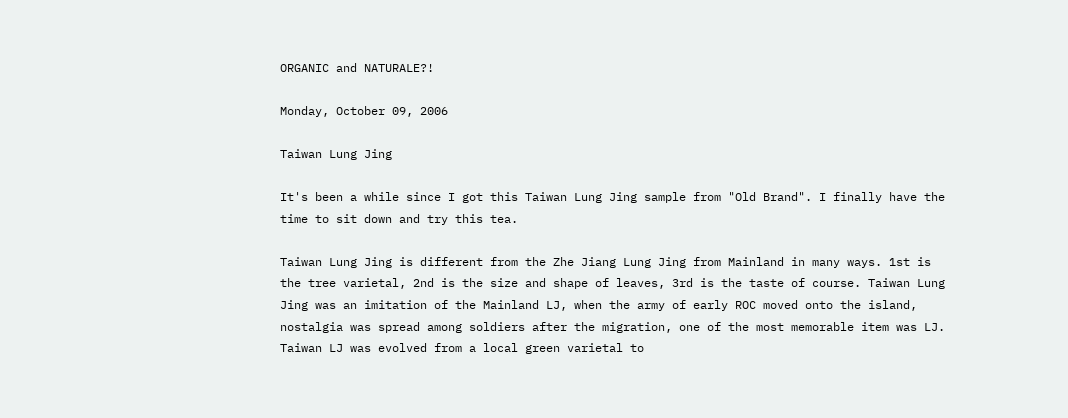ORGANIC and NATURALE?!

Monday, October 09, 2006

Taiwan Lung Jing

It's been a while since I got this Taiwan Lung Jing sample from "Old Brand". I finally have the time to sit down and try this tea.

Taiwan Lung Jing is different from the Zhe Jiang Lung Jing from Mainland in many ways. 1st is the tree varietal, 2nd is the size and shape of leaves, 3rd is the taste of course. Taiwan Lung Jing was an imitation of the Mainland LJ, when the army of early ROC moved onto the island, nostalgia was spread among soldiers after the migration, one of the most memorable item was LJ. Taiwan LJ was evolved from a local green varietal to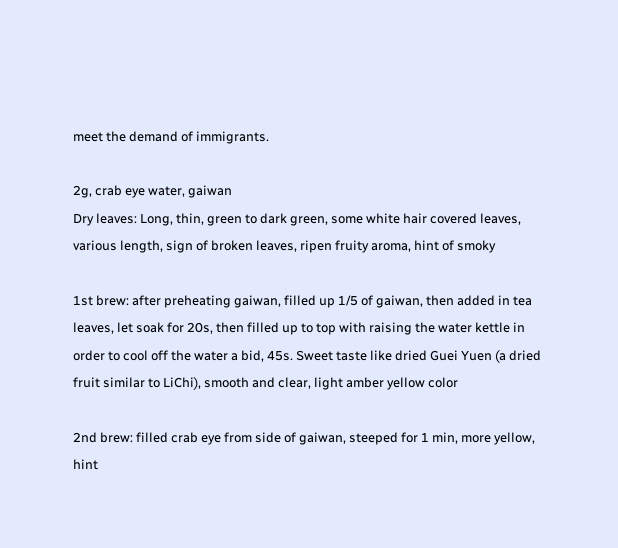meet the demand of immigrants.

2g, crab eye water, gaiwan
Dry leaves: Long, thin, green to dark green, some white hair covered leaves, various length, sign of broken leaves, ripen fruity aroma, hint of smoky

1st brew: after preheating gaiwan, filled up 1/5 of gaiwan, then added in tea leaves, let soak for 20s, then filled up to top with raising the water kettle in order to cool off the water a bid, 45s. Sweet taste like dried Guei Yuen (a dried fruit similar to LiChi), smooth and clear, light amber yellow color

2nd brew: filled crab eye from side of gaiwan, steeped for 1 min, more yellow, hint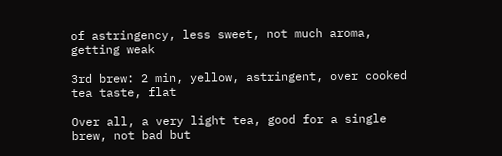of astringency, less sweet, not much aroma, getting weak

3rd brew: 2 min, yellow, astringent, over cooked tea taste, flat

Over all, a very light tea, good for a single brew, not bad but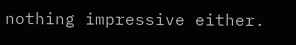nothing impressive either.